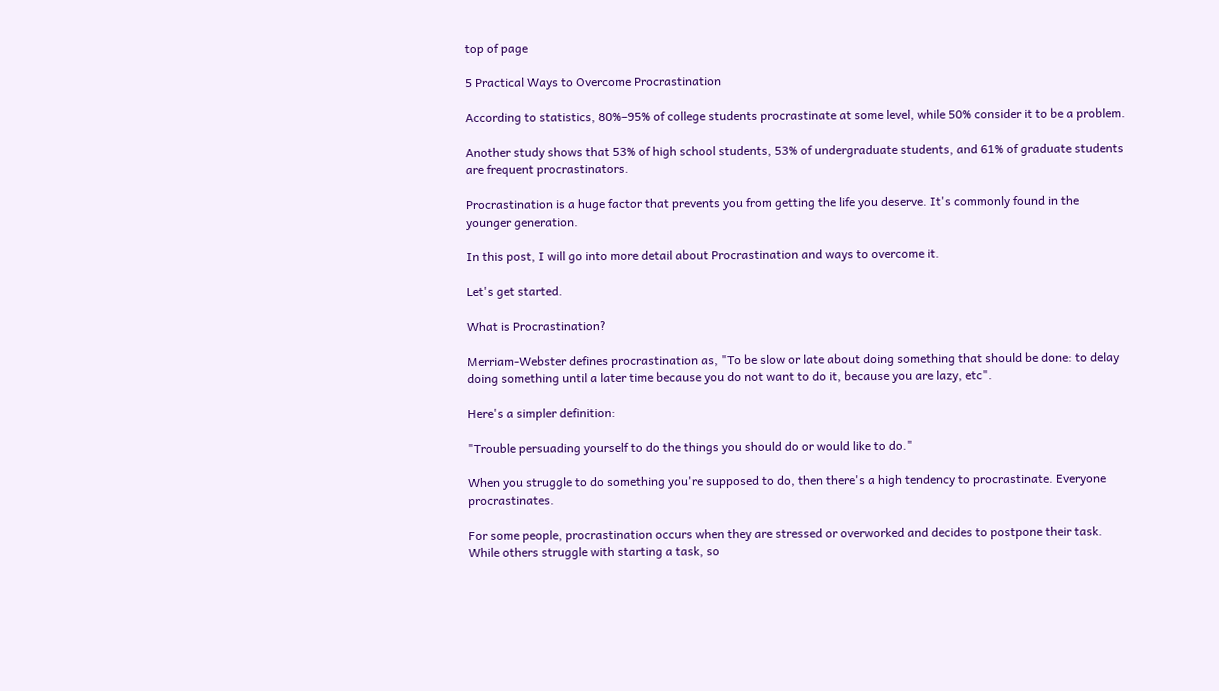top of page

5 Practical Ways to Overcome Procrastination

According to statistics, 80%–95% of college students procrastinate at some level, while 50% consider it to be a problem.

Another study shows that 53% of high school students, 53% of undergraduate students, and 61% of graduate students are frequent procrastinators.

Procrastination is a huge factor that prevents you from getting the life you deserve. It's commonly found in the younger generation.

In this post, I will go into more detail about Procrastination and ways to overcome it.

Let's get started.

What is Procrastination?

Merriam-Webster defines procrastination as, "To be slow or late about doing something that should be done: to delay doing something until a later time because you do not want to do it, because you are lazy, etc".

Here's a simpler definition:

"Trouble persuading yourself to do the things you should do or would like to do."

When you struggle to do something you're supposed to do, then there's a high tendency to procrastinate. Everyone procrastinates.

For some people, procrastination occurs when they are stressed or overworked and decides to postpone their task. While others struggle with starting a task, so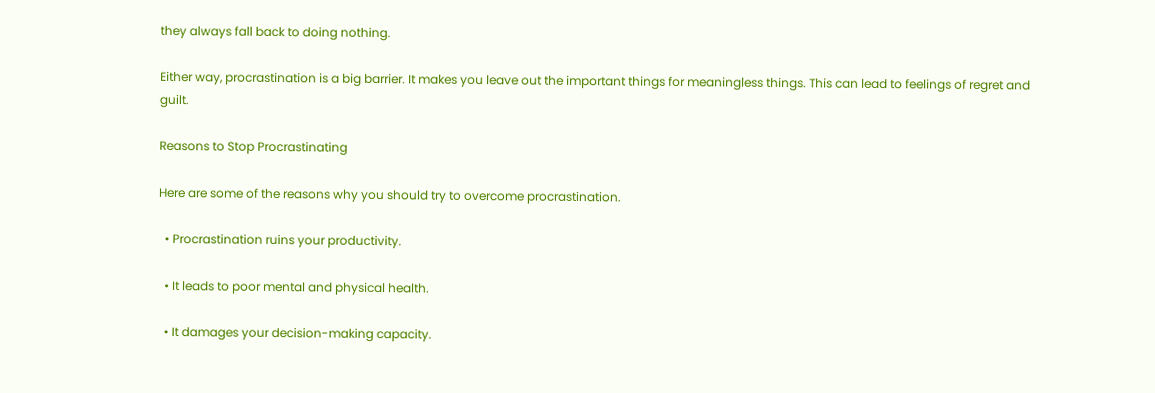they always fall back to doing nothing.

Either way, procrastination is a big barrier. It makes you leave out the important things for meaningless things. This can lead to feelings of regret and guilt.

Reasons to Stop Procrastinating

Here are some of the reasons why you should try to overcome procrastination.

  • Procrastination ruins your productivity.

  • It leads to poor mental and physical health.

  • It damages your decision-making capacity.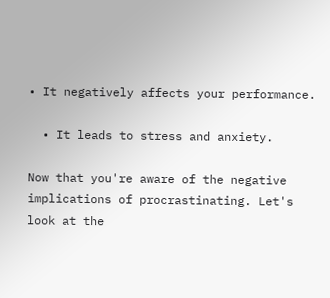• It negatively affects your performance.

  • It leads to stress and anxiety.

Now that you're aware of the negative implications of procrastinating. Let's look at the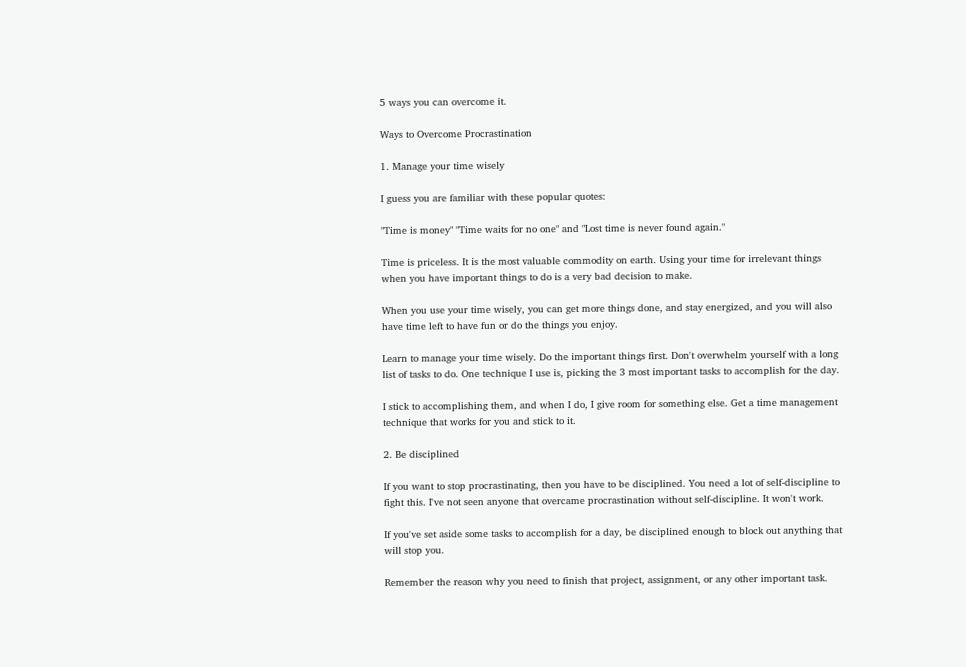5 ways you can overcome it.

Ways to Overcome Procrastination

1. Manage your time wisely

I guess you are familiar with these popular quotes:

"Time is money" "Time waits for no one" and "Lost time is never found again."

Time is priceless. It is the most valuable commodity on earth. Using your time for irrelevant things when you have important things to do is a very bad decision to make.

When you use your time wisely, you can get more things done, and stay energized, and you will also have time left to have fun or do the things you enjoy.

Learn to manage your time wisely. Do the important things first. Don't overwhelm yourself with a long list of tasks to do. One technique I use is, picking the 3 most important tasks to accomplish for the day.

I stick to accomplishing them, and when I do, I give room for something else. Get a time management technique that works for you and stick to it.

2. Be disciplined

If you want to stop procrastinating, then you have to be disciplined. You need a lot of self-discipline to fight this. I've not seen anyone that overcame procrastination without self-discipline. It won't work.

If you've set aside some tasks to accomplish for a day, be disciplined enough to block out anything that will stop you.

Remember the reason why you need to finish that project, assignment, or any other important task.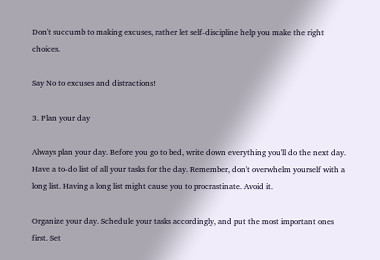Don't succumb to making excuses, rather let self-discipline help you make the right choices.

Say No to excuses and distractions!

3. Plan your day

Always plan your day. Before you go to bed, write down everything you'll do the next day. Have a to-do list of all your tasks for the day. Remember, don't overwhelm yourself with a long list. Having a long list might cause you to procrastinate. Avoid it.

Organize your day. Schedule your tasks accordingly, and put the most important ones first. Set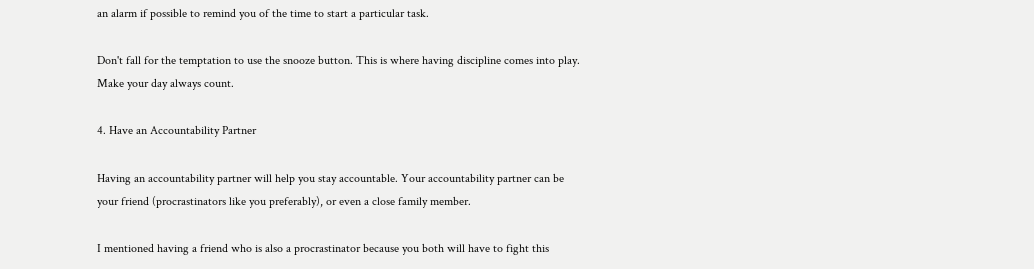an alarm if possible to remind you of the time to start a particular task.

Don't fall for the temptation to use the snooze button. This is where having discipline comes into play. Make your day always count.

4. Have an Accountability Partner

Having an accountability partner will help you stay accountable. Your accountability partner can be your friend (procrastinators like you preferably), or even a close family member.

I mentioned having a friend who is also a procrastinator because you both will have to fight this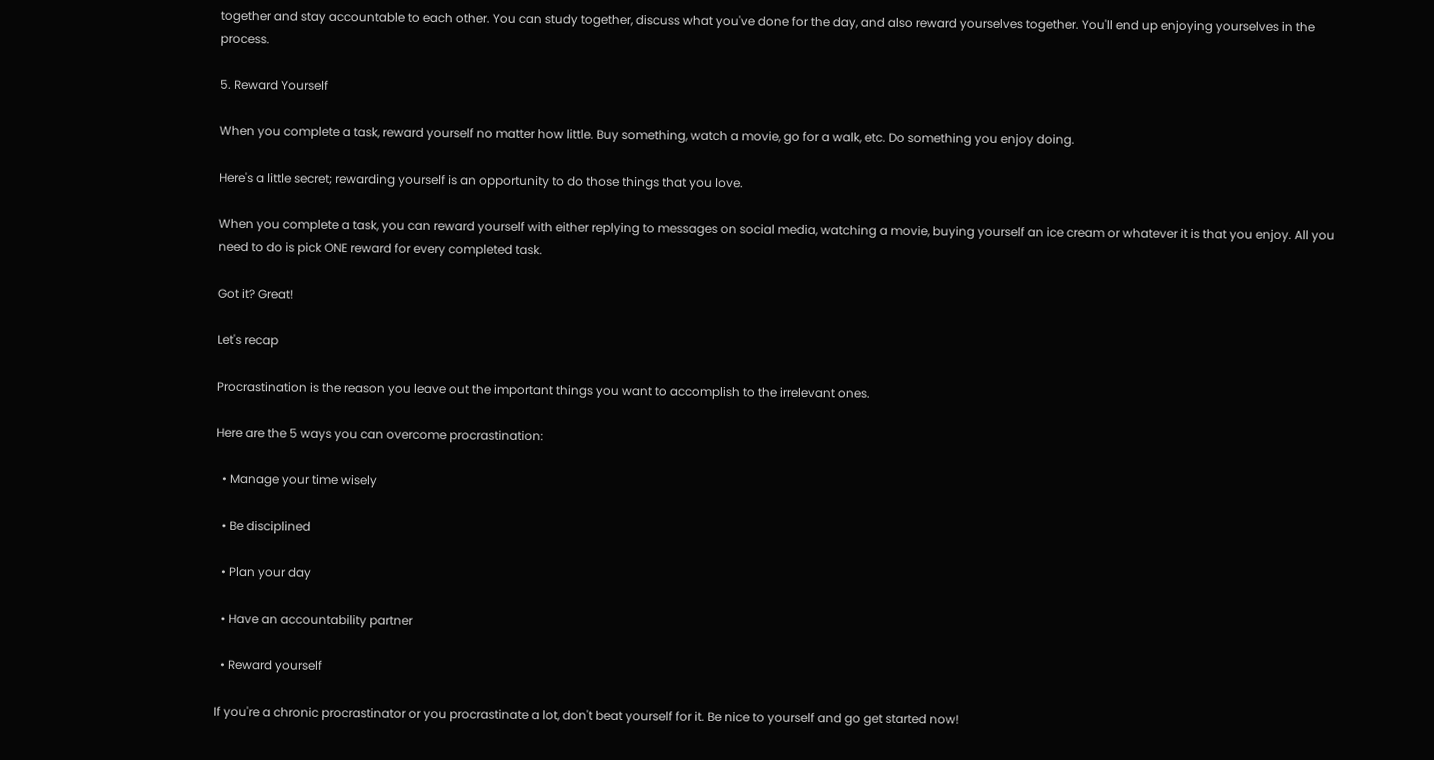together and stay accountable to each other. You can study together, discuss what you've done for the day, and also reward yourselves together. You'll end up enjoying yourselves in the process.

5. Reward Yourself

When you complete a task, reward yourself no matter how little. Buy something, watch a movie, go for a walk, etc. Do something you enjoy doing.

Here's a little secret; rewarding yourself is an opportunity to do those things that you love.

When you complete a task, you can reward yourself with either replying to messages on social media, watching a movie, buying yourself an ice cream or whatever it is that you enjoy. All you need to do is pick ONE reward for every completed task.

Got it? Great!

Let's recap

Procrastination is the reason you leave out the important things you want to accomplish to the irrelevant ones.

Here are the 5 ways you can overcome procrastination:

  • Manage your time wisely

  • Be disciplined

  • Plan your day

  • Have an accountability partner

  • Reward yourself

If you're a chronic procrastinator or you procrastinate a lot, don't beat yourself for it. Be nice to yourself and go get started now!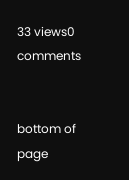33 views0 comments


bottom of page